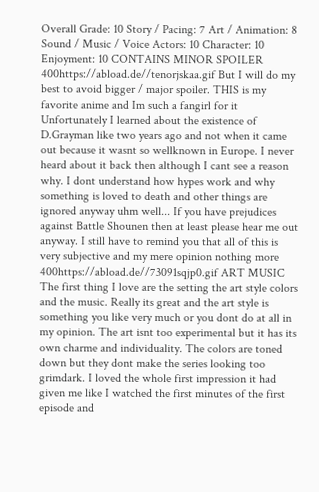Overall Grade: 10 Story / Pacing: 7 Art / Animation: 8 Sound / Music / Voice Actors: 10 Character: 10 Enjoyment: 10 CONTAINS MINOR SPOILER 400https://abload.de//tenorjskaa.gif But I will do my best to avoid bigger / major spoiler. THIS is my favorite anime and Im such a fangirl for it Unfortunately I learned about the existence of D.Grayman like two years ago and not when it came out because it wasnt so wellknown in Europe. I never heard about it back then although I cant see a reason why. I dont understand how hypes work and why something is loved to death and other things are ignored anyway uhm well... If you have prejudices against Battle Shounen then at least please hear me out anyway. I still have to remind you that all of this is very subjective and my mere opinion nothing more 400https://abload.de//73091sqjp0.gif ART MUSIC The first thing I love are the setting the art style colors and the music. Really its great and the art style is something you like very much or you dont do at all in my opinion. The art isnt too experimental but it has its own charme and individuality. The colors are toned down but they dont make the series looking too grimdark. I loved the whole first impression it had given me like I watched the first minutes of the first episode and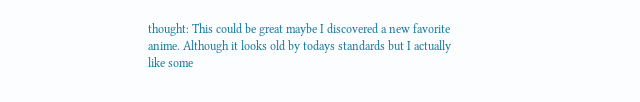thought: This could be great maybe I discovered a new favorite anime. Although it looks old by todays standards but I actually like some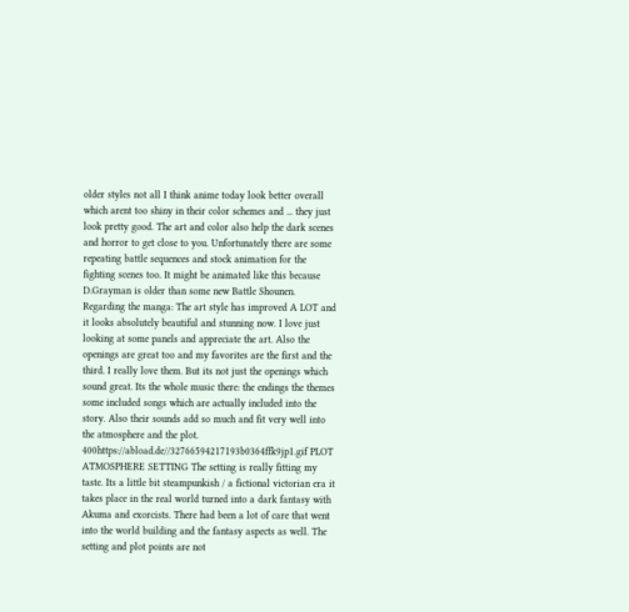older styles not all I think anime today look better overall which arent too shiny in their color schemes and ... they just look pretty good. The art and color also help the dark scenes and horror to get close to you. Unfortunately there are some repeating battle sequences and stock animation for the fighting scenes too. It might be animated like this because D.Grayman is older than some new Battle Shounen. Regarding the manga: The art style has improved A LOT and it looks absolutely beautiful and stunning now. I love just looking at some panels and appreciate the art. Also the openings are great too and my favorites are the first and the third. I really love them. But its not just the openings which sound great. Its the whole music there: the endings the themes some included songs which are actually included into the story. Also their sounds add so much and fit very well into the atmosphere and the plot. 400https://abload.de//32766594217193b0364ffk9jp1.gif PLOT ATMOSPHERE SETTING The setting is really fitting my taste. Its a little bit steampunkish / a fictional victorian era it takes place in the real world turned into a dark fantasy with Akuma and exorcists. There had been a lot of care that went into the world building and the fantasy aspects as well. The setting and plot points are not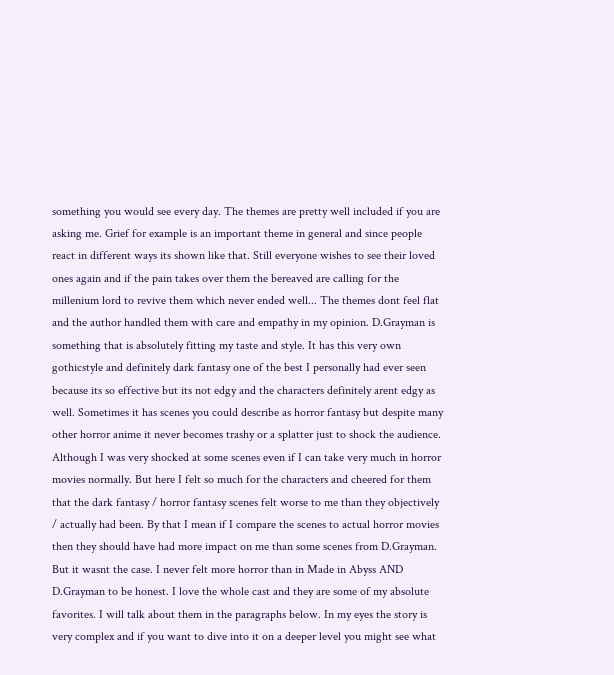something you would see every day. The themes are pretty well included if you are asking me. Grief for example is an important theme in general and since people react in different ways its shown like that. Still everyone wishes to see their loved ones again and if the pain takes over them the bereaved are calling for the millenium lord to revive them which never ended well... The themes dont feel flat and the author handled them with care and empathy in my opinion. D.Grayman is something that is absolutely fitting my taste and style. It has this very own gothicstyle and definitely dark fantasy one of the best I personally had ever seen because its so effective but its not edgy and the characters definitely arent edgy as well. Sometimes it has scenes you could describe as horror fantasy but despite many other horror anime it never becomes trashy or a splatter just to shock the audience. Although I was very shocked at some scenes even if I can take very much in horror movies normally. But here I felt so much for the characters and cheered for them that the dark fantasy / horror fantasy scenes felt worse to me than they objectively / actually had been. By that I mean if I compare the scenes to actual horror movies then they should have had more impact on me than some scenes from D.Grayman. But it wasnt the case. I never felt more horror than in Made in Abyss AND D.Grayman to be honest. I love the whole cast and they are some of my absolute favorites. I will talk about them in the paragraphs below. In my eyes the story is very complex and if you want to dive into it on a deeper level you might see what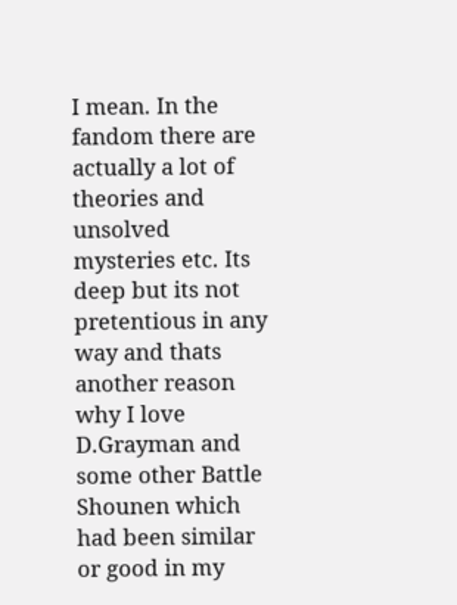I mean. In the fandom there are actually a lot of theories and unsolved mysteries etc. Its deep but its not pretentious in any way and thats another reason why I love D.Grayman and some other Battle Shounen which had been similar or good in my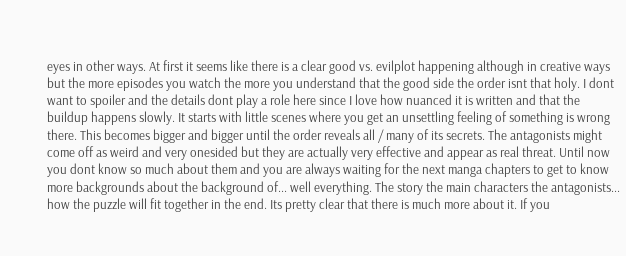eyes in other ways. At first it seems like there is a clear good vs. evilplot happening although in creative ways but the more episodes you watch the more you understand that the good side the order isnt that holy. I dont want to spoiler and the details dont play a role here since I love how nuanced it is written and that the buildup happens slowly. It starts with little scenes where you get an unsettling feeling of something is wrong there. This becomes bigger and bigger until the order reveals all / many of its secrets. The antagonists might come off as weird and very onesided but they are actually very effective and appear as real threat. Until now you dont know so much about them and you are always waiting for the next manga chapters to get to know more backgrounds about the background of... well everything. The story the main characters the antagonists... how the puzzle will fit together in the end. Its pretty clear that there is much more about it. If you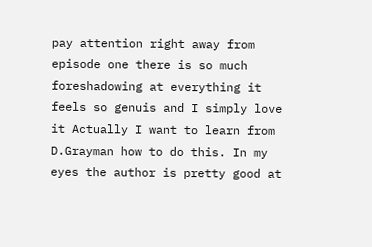pay attention right away from episode one there is so much foreshadowing at everything it feels so genuis and I simply love it Actually I want to learn from D.Grayman how to do this. In my eyes the author is pretty good at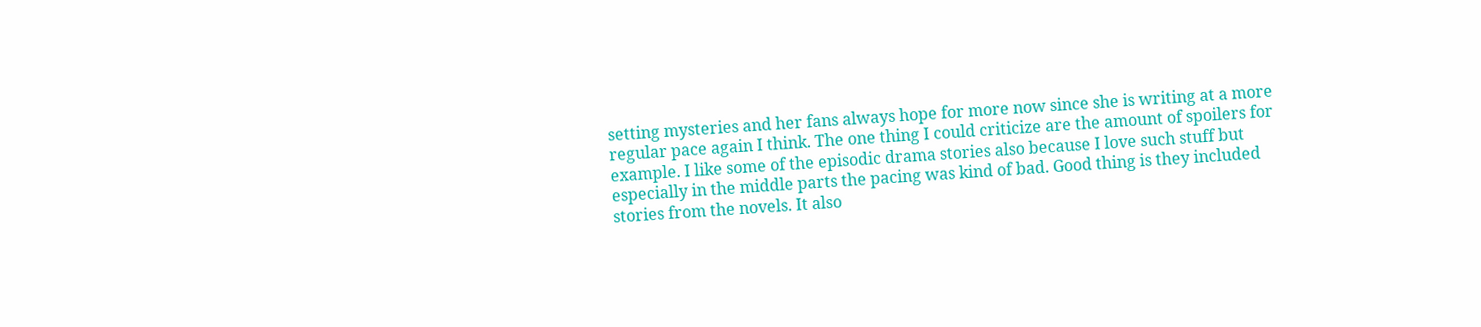setting mysteries and her fans always hope for more now since she is writing at a more regular pace again I think. The one thing I could criticize are the amount of spoilers for example. I like some of the episodic drama stories also because I love such stuff but especially in the middle parts the pacing was kind of bad. Good thing is they included stories from the novels. It also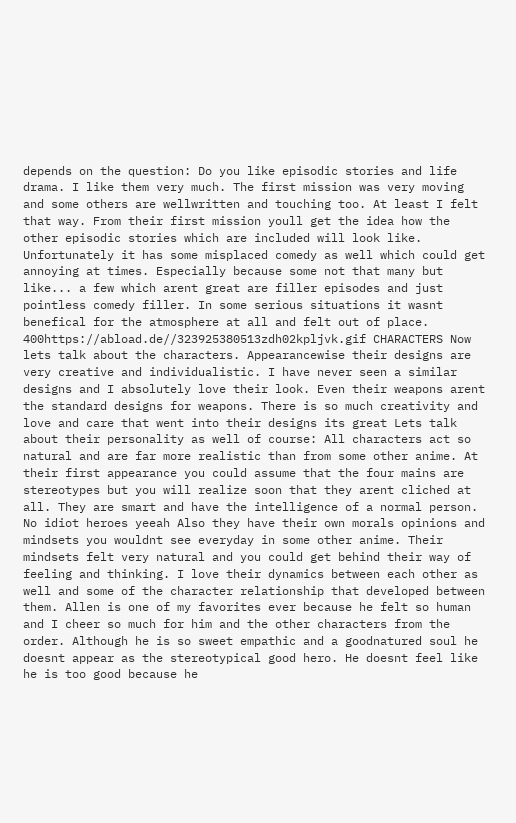depends on the question: Do you like episodic stories and life drama. I like them very much. The first mission was very moving and some others are wellwritten and touching too. At least I felt that way. From their first mission youll get the idea how the other episodic stories which are included will look like. Unfortunately it has some misplaced comedy as well which could get annoying at times. Especially because some not that many but like... a few which arent great are filler episodes and just pointless comedy filler. In some serious situations it wasnt benefical for the atmosphere at all and felt out of place. 400https://abload.de//323925380513zdh02kpljvk.gif CHARACTERS Now lets talk about the characters. Appearancewise their designs are very creative and individualistic. I have never seen a similar designs and I absolutely love their look. Even their weapons arent the standard designs for weapons. There is so much creativity and love and care that went into their designs its great Lets talk about their personality as well of course: All characters act so natural and are far more realistic than from some other anime. At their first appearance you could assume that the four mains are stereotypes but you will realize soon that they arent cliched at all. They are smart and have the intelligence of a normal person. No idiot heroes yeeah Also they have their own morals opinions and mindsets you wouldnt see everyday in some other anime. Their mindsets felt very natural and you could get behind their way of feeling and thinking. I love their dynamics between each other as well and some of the character relationship that developed between them. Allen is one of my favorites ever because he felt so human and I cheer so much for him and the other characters from the order. Although he is so sweet empathic and a goodnatured soul he doesnt appear as the stereotypical good hero. He doesnt feel like he is too good because he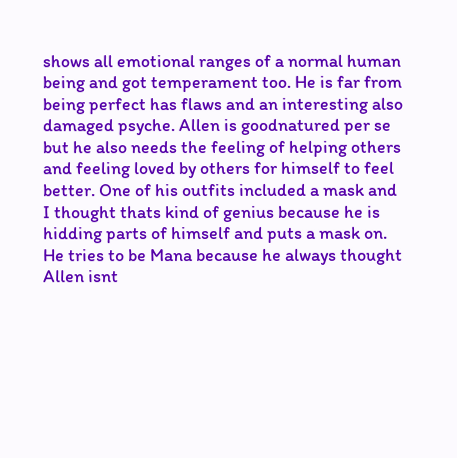shows all emotional ranges of a normal human being and got temperament too. He is far from being perfect has flaws and an interesting also damaged psyche. Allen is goodnatured per se but he also needs the feeling of helping others and feeling loved by others for himself to feel better. One of his outfits included a mask and I thought thats kind of genius because he is hidding parts of himself and puts a mask on. He tries to be Mana because he always thought Allen isnt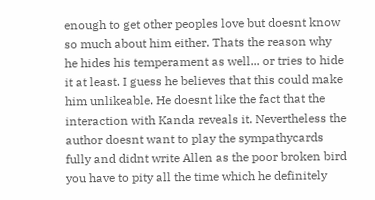enough to get other peoples love but doesnt know so much about him either. Thats the reason why he hides his temperament as well... or tries to hide it at least. I guess he believes that this could make him unlikeable. He doesnt like the fact that the interaction with Kanda reveals it. Nevertheless the author doesnt want to play the sympathycards fully and didnt write Allen as the poor broken bird you have to pity all the time which he definitely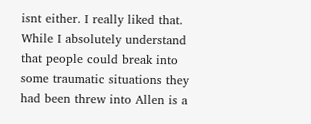isnt either. I really liked that. While I absolutely understand that people could break into some traumatic situations they had been threw into Allen is a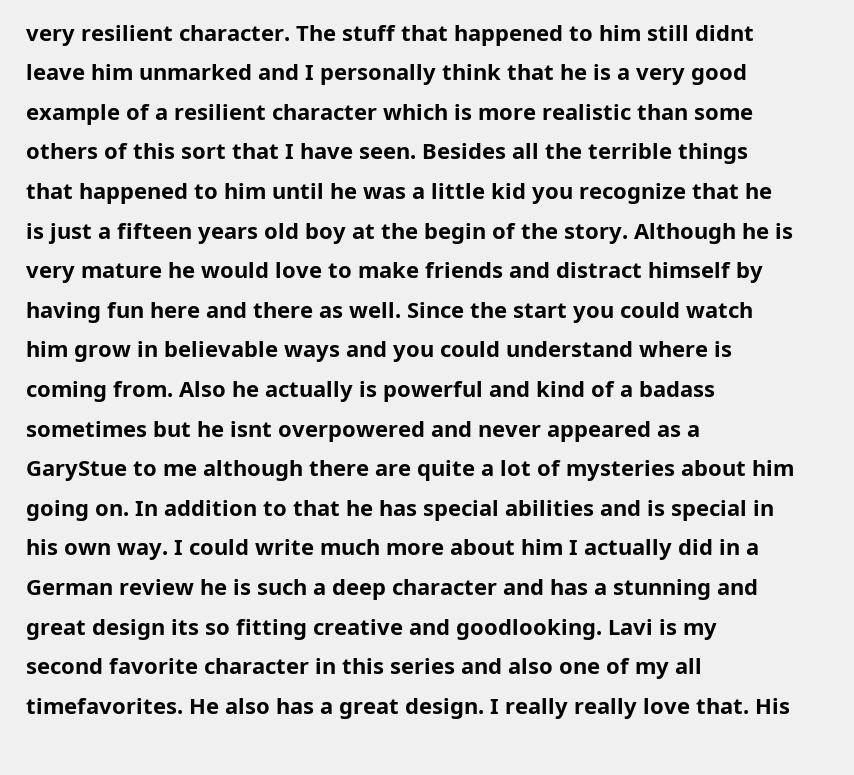very resilient character. The stuff that happened to him still didnt leave him unmarked and I personally think that he is a very good example of a resilient character which is more realistic than some others of this sort that I have seen. Besides all the terrible things that happened to him until he was a little kid you recognize that he is just a fifteen years old boy at the begin of the story. Although he is very mature he would love to make friends and distract himself by having fun here and there as well. Since the start you could watch him grow in believable ways and you could understand where is coming from. Also he actually is powerful and kind of a badass sometimes but he isnt overpowered and never appeared as a GaryStue to me although there are quite a lot of mysteries about him going on. In addition to that he has special abilities and is special in his own way. I could write much more about him I actually did in a German review he is such a deep character and has a stunning and great design its so fitting creative and goodlooking. Lavi is my second favorite character in this series and also one of my all timefavorites. He also has a great design. I really really love that. His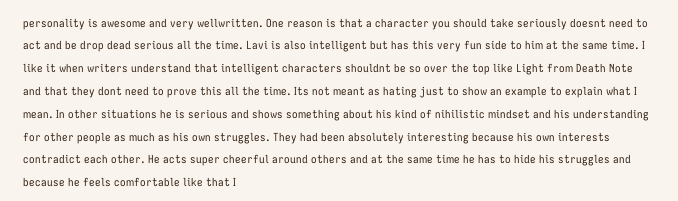personality is awesome and very wellwritten. One reason is that a character you should take seriously doesnt need to act and be drop dead serious all the time. Lavi is also intelligent but has this very fun side to him at the same time. I like it when writers understand that intelligent characters shouldnt be so over the top like Light from Death Note and that they dont need to prove this all the time. Its not meant as hating just to show an example to explain what I mean. In other situations he is serious and shows something about his kind of nihilistic mindset and his understanding for other people as much as his own struggles. They had been absolutely interesting because his own interests contradict each other. He acts super cheerful around others and at the same time he has to hide his struggles and because he feels comfortable like that I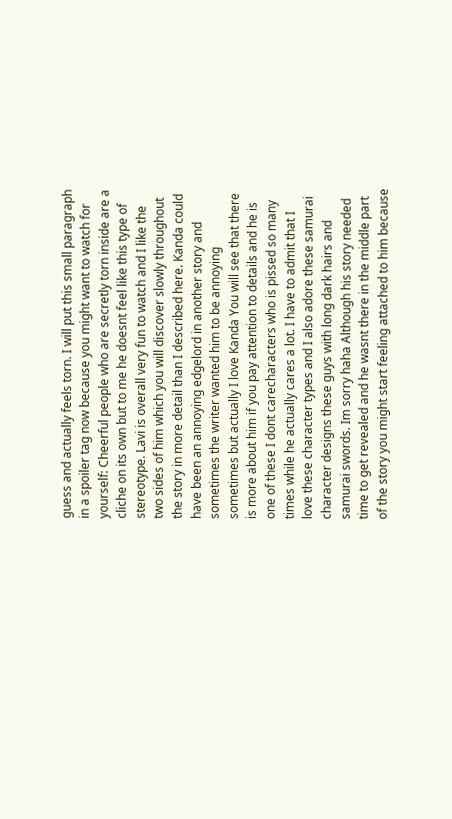guess and actually feels torn. I will put this small paragraph in a spoiler tag now because you might want to watch for yourself: Cheerful people who are secretly torn inside are a cliche on its own but to me he doesnt feel like this type of stereotype. Lavi is overall very fun to watch and I like the two sides of him which you will discover slowly throughout the story in more detail than I described here. Kanda could have been an annoying edgelord in another story and sometimes the writer wanted him to be annoying sometimes but actually I love Kanda You will see that there is more about him if you pay attention to details and he is one of these I dont carecharacters who is pissed so many times while he actually cares a lot. I have to admit that I love these character types and I also adore these samurai character designs these guys with long dark hairs and samurai swords. Im sorry haha Although his story needed time to get revealed and he wasnt there in the middle part of the story you might start feeling attached to him because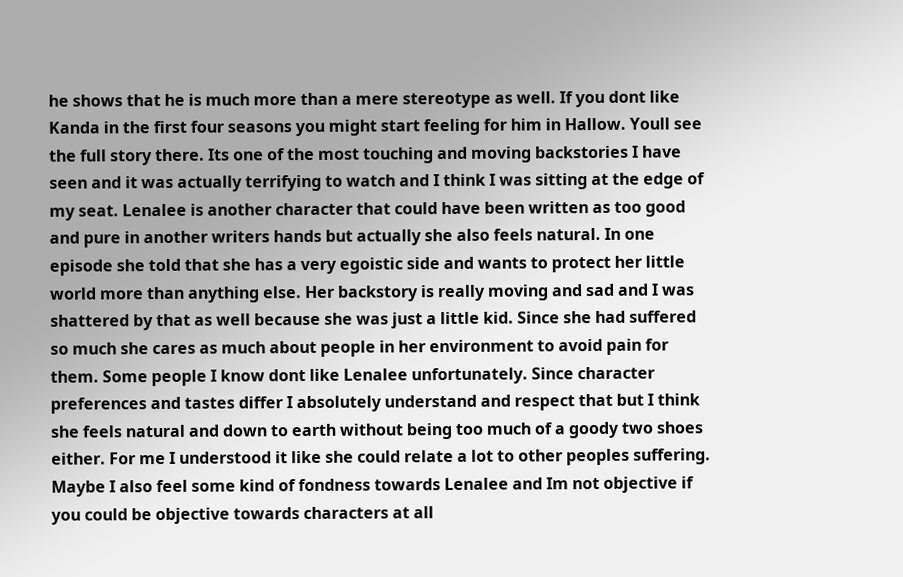he shows that he is much more than a mere stereotype as well. If you dont like Kanda in the first four seasons you might start feeling for him in Hallow. Youll see the full story there. Its one of the most touching and moving backstories I have seen and it was actually terrifying to watch and I think I was sitting at the edge of my seat. Lenalee is another character that could have been written as too good and pure in another writers hands but actually she also feels natural. In one episode she told that she has a very egoistic side and wants to protect her little world more than anything else. Her backstory is really moving and sad and I was shattered by that as well because she was just a little kid. Since she had suffered so much she cares as much about people in her environment to avoid pain for them. Some people I know dont like Lenalee unfortunately. Since character preferences and tastes differ I absolutely understand and respect that but I think she feels natural and down to earth without being too much of a goody two shoes either. For me I understood it like she could relate a lot to other peoples suffering. Maybe I also feel some kind of fondness towards Lenalee and Im not objective if you could be objective towards characters at all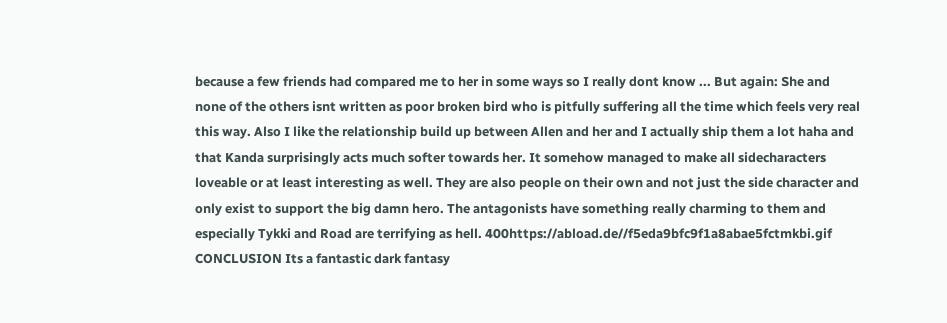because a few friends had compared me to her in some ways so I really dont know ... But again: She and none of the others isnt written as poor broken bird who is pitfully suffering all the time which feels very real this way. Also I like the relationship build up between Allen and her and I actually ship them a lot haha and that Kanda surprisingly acts much softer towards her. It somehow managed to make all sidecharacters loveable or at least interesting as well. They are also people on their own and not just the side character and only exist to support the big damn hero. The antagonists have something really charming to them and especially Tykki and Road are terrifying as hell. 400https://abload.de//f5eda9bfc9f1a8abae5fctmkbi.gif CONCLUSION Its a fantastic dark fantasy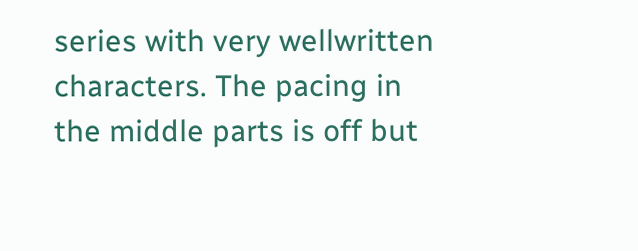series with very wellwritten characters. The pacing in the middle parts is off but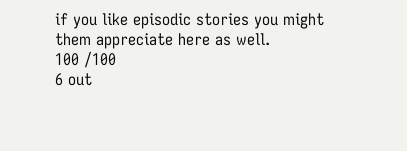if you like episodic stories you might them appreciate here as well.
100 /100
6 out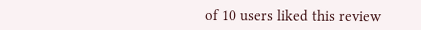of 10 users liked this review